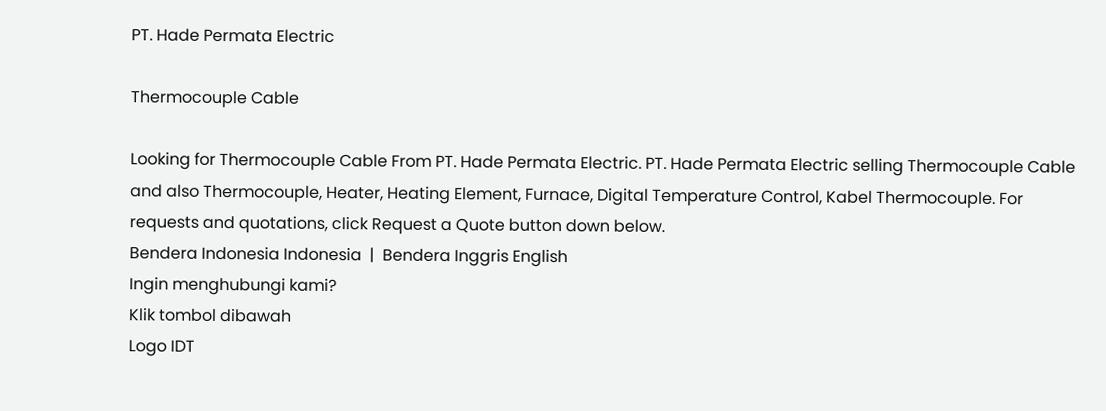PT. Hade Permata Electric

Thermocouple Cable

Looking for Thermocouple Cable From PT. Hade Permata Electric. PT. Hade Permata Electric selling Thermocouple Cable and also Thermocouple, Heater, Heating Element, Furnace, Digital Temperature Control, Kabel Thermocouple. For requests and quotations, click Request a Quote button down below.
Bendera Indonesia Indonesia  |  Bendera Inggris English
Ingin menghubungi kami?
Klik tombol dibawah
Logo IDT